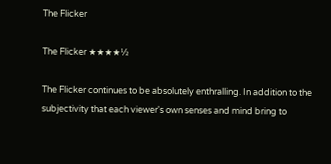The Flicker

The Flicker ★★★★½

The Flicker continues to be absolutely enthralling. In addition to the subjectivity that each viewer's own senses and mind bring to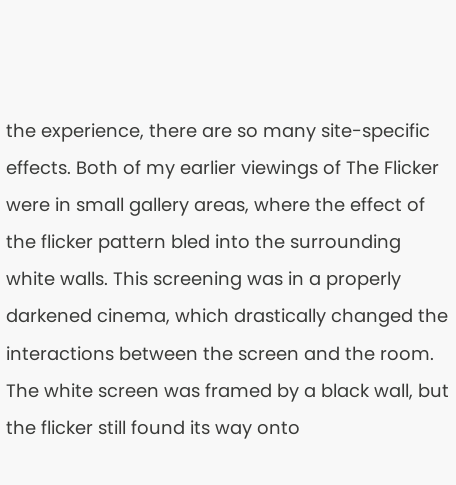the experience, there are so many site-specific effects. Both of my earlier viewings of The Flicker were in small gallery areas, where the effect of the flicker pattern bled into the surrounding white walls. This screening was in a properly darkened cinema, which drastically changed the interactions between the screen and the room. The white screen was framed by a black wall, but the flicker still found its way onto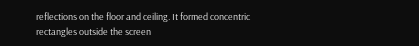reflections on the floor and ceiling. It formed concentric rectangles outside the screen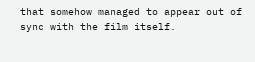that somehow managed to appear out of sync with the film itself.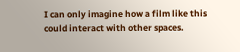I can only imagine how a film like this could interact with other spaces.